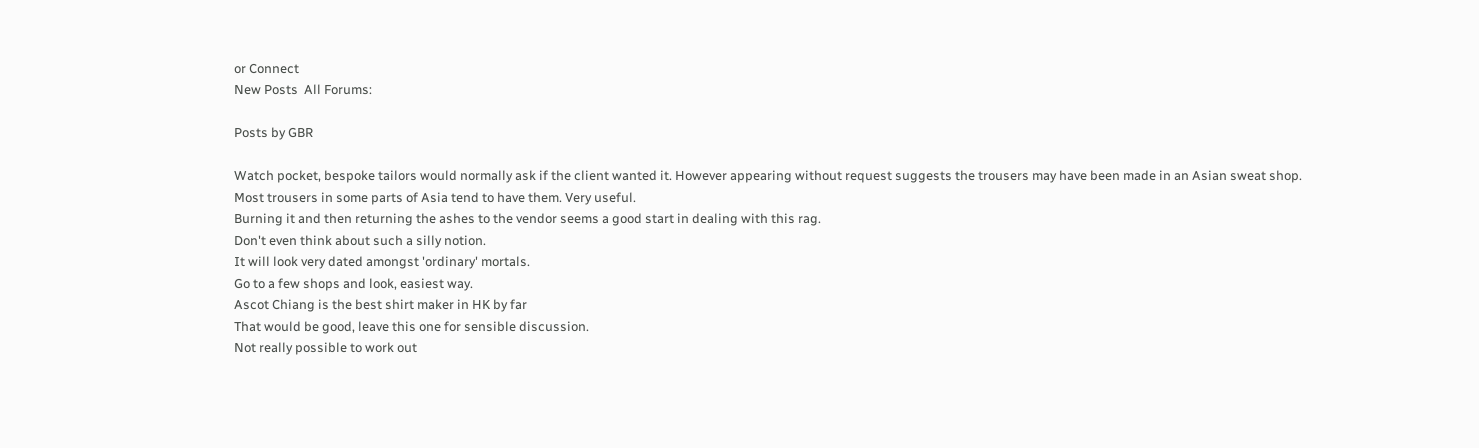or Connect
New Posts  All Forums:

Posts by GBR

Watch pocket, bespoke tailors would normally ask if the client wanted it. However appearing without request suggests the trousers may have been made in an Asian sweat shop. Most trousers in some parts of Asia tend to have them. Very useful.
Burning it and then returning the ashes to the vendor seems a good start in dealing with this rag.
Don't even think about such a silly notion.
It will look very dated amongst 'ordinary' mortals.
Go to a few shops and look, easiest way.
Ascot Chiang is the best shirt maker in HK by far
That would be good, leave this one for sensible discussion.
Not really possible to work out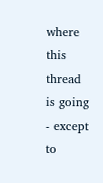where this thread is going - except to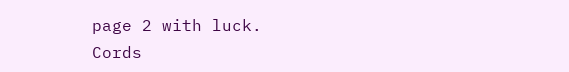page 2 with luck.
Cords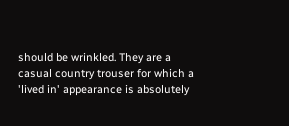should be wrinkled. They are a casual country trouser for which a 'lived in' appearance is absolutely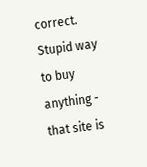correct.
Stupid way to buy anything - that site is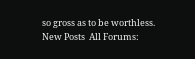so gross as to be worthless.
New Posts  All Forums: